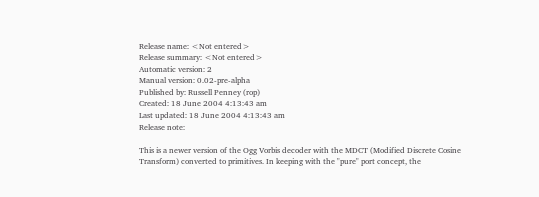Release name: <Not entered>
Release summary: <Not entered>
Automatic version: 2
Manual version: 0.02-pre-alpha
Published by: Russell Penney (rop)
Created: 18 June 2004 4:13:43 am
Last updated: 18 June 2004 4:13:43 am
Release note:

This is a newer version of the Ogg Vorbis decoder with the MDCT (Modified Discrete Cosine Transform) converted to primitives. In keeping with the "pure" port concept, the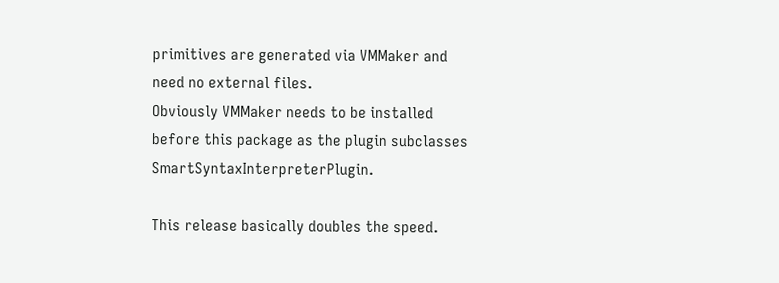primitives are generated via VMMaker and need no external files.
Obviously VMMaker needs to be installed before this package as the plugin subclasses SmartSyntaxInterpreterPlugin.

This release basically doubles the speed.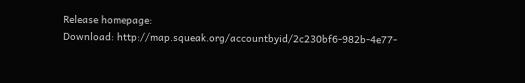Release homepage:
Download: http://map.squeak.org/accountbyid/2c230bf6-982b-4e77-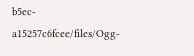b5ec-a15257c6fcee/files/Ogg-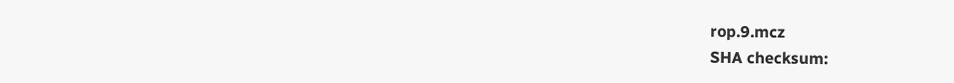rop.9.mcz
SHA checksum: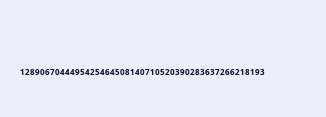1289067044495425464508140710520390283637266218193